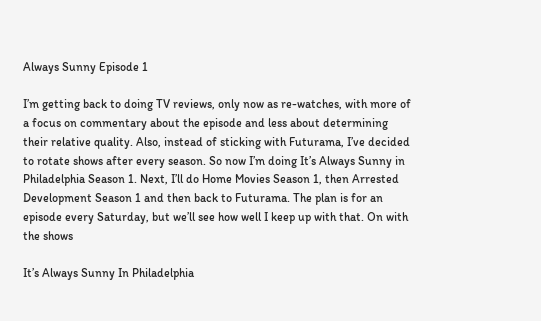Always Sunny Episode 1

I’m getting back to doing TV reviews, only now as re-watches, with more of a focus on commentary about the episode and less about determining their relative quality. Also, instead of sticking with Futurama, I’ve decided to rotate shows after every season. So now I’m doing It’s Always Sunny in Philadelphia Season 1. Next, I’ll do Home Movies Season 1, then Arrested Development Season 1 and then back to Futurama. The plan is for an episode every Saturday, but we’ll see how well I keep up with that. On with the shows

It’s Always Sunny In Philadelphia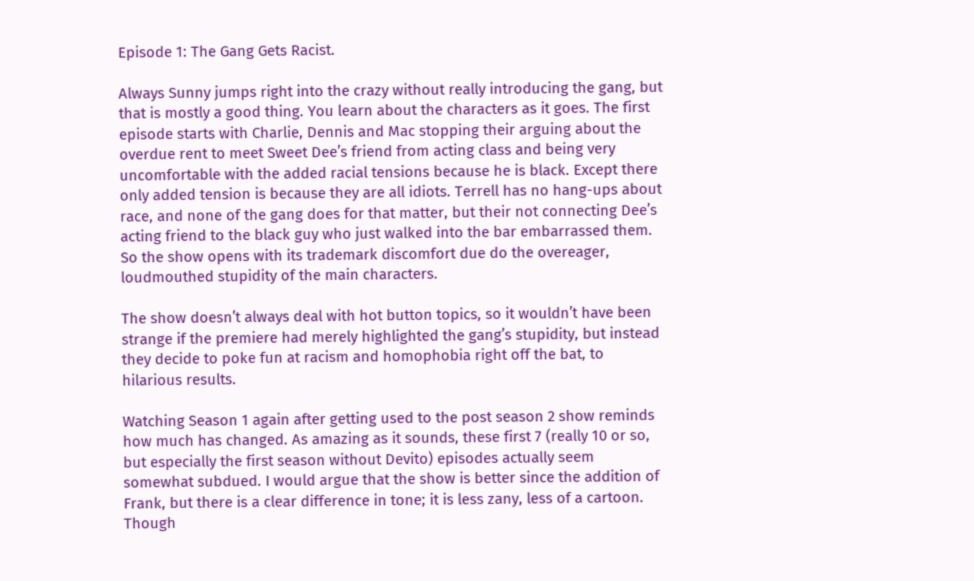Episode 1: The Gang Gets Racist.

Always Sunny jumps right into the crazy without really introducing the gang, but that is mostly a good thing. You learn about the characters as it goes. The first episode starts with Charlie, Dennis and Mac stopping their arguing about the overdue rent to meet Sweet Dee’s friend from acting class and being very uncomfortable with the added racial tensions because he is black. Except there only added tension is because they are all idiots. Terrell has no hang-ups about race, and none of the gang does for that matter, but their not connecting Dee’s acting friend to the black guy who just walked into the bar embarrassed them. So the show opens with its trademark discomfort due do the overeager, loudmouthed stupidity of the main characters.

The show doesn’t always deal with hot button topics, so it wouldn’t have been strange if the premiere had merely highlighted the gang’s stupidity, but instead they decide to poke fun at racism and homophobia right off the bat, to hilarious results.

Watching Season 1 again after getting used to the post season 2 show reminds how much has changed. As amazing as it sounds, these first 7 (really 10 or so, but especially the first season without Devito) episodes actually seem somewhat subdued. I would argue that the show is better since the addition of Frank, but there is a clear difference in tone; it is less zany, less of a cartoon. Though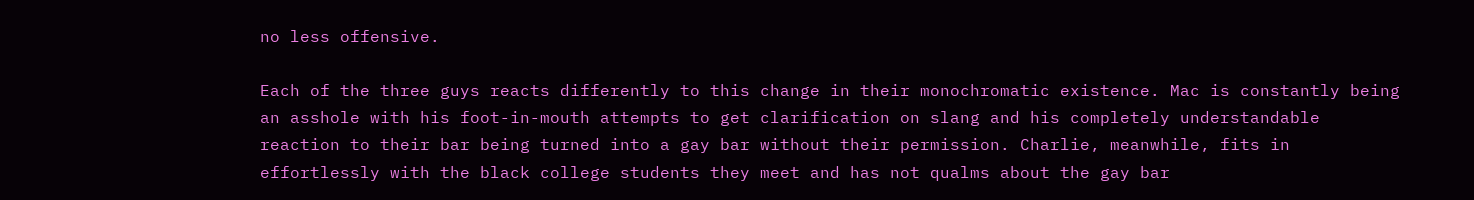no less offensive.

Each of the three guys reacts differently to this change in their monochromatic existence. Mac is constantly being an asshole with his foot-in-mouth attempts to get clarification on slang and his completely understandable reaction to their bar being turned into a gay bar without their permission. Charlie, meanwhile, fits in effortlessly with the black college students they meet and has not qualms about the gay bar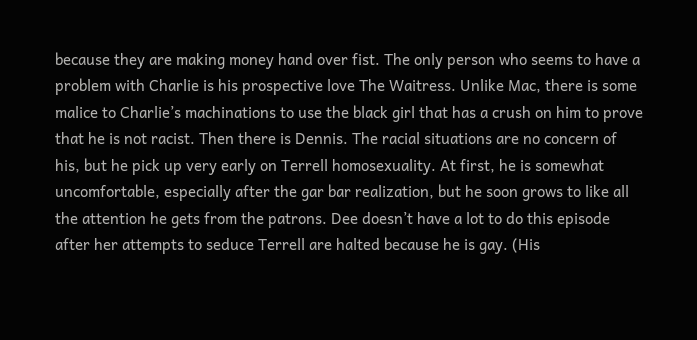because they are making money hand over fist. The only person who seems to have a problem with Charlie is his prospective love The Waitress. Unlike Mac, there is some malice to Charlie’s machinations to use the black girl that has a crush on him to prove that he is not racist. Then there is Dennis. The racial situations are no concern of his, but he pick up very early on Terrell homosexuality. At first, he is somewhat uncomfortable, especially after the gar bar realization, but he soon grows to like all the attention he gets from the patrons. Dee doesn’t have a lot to do this episode after her attempts to seduce Terrell are halted because he is gay. (His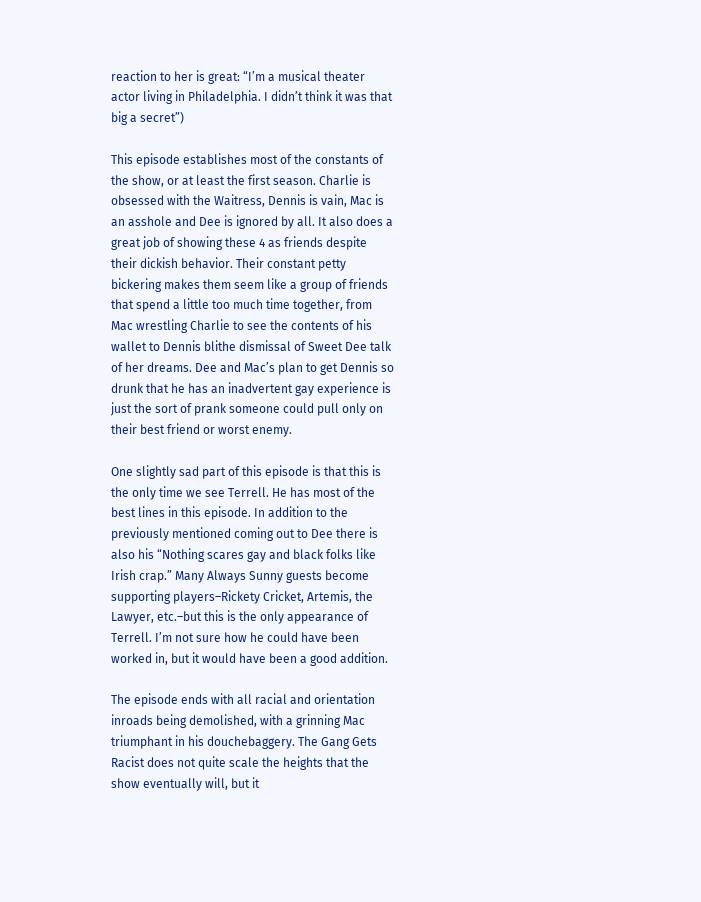reaction to her is great: “I’m a musical theater actor living in Philadelphia. I didn’t think it was that big a secret”)

This episode establishes most of the constants of the show, or at least the first season. Charlie is obsessed with the Waitress, Dennis is vain, Mac is an asshole and Dee is ignored by all. It also does a great job of showing these 4 as friends despite their dickish behavior. Their constant petty bickering makes them seem like a group of friends that spend a little too much time together, from Mac wrestling Charlie to see the contents of his wallet to Dennis blithe dismissal of Sweet Dee talk of her dreams. Dee and Mac’s plan to get Dennis so drunk that he has an inadvertent gay experience is just the sort of prank someone could pull only on their best friend or worst enemy.

One slightly sad part of this episode is that this is the only time we see Terrell. He has most of the best lines in this episode. In addition to the previously mentioned coming out to Dee there is also his “Nothing scares gay and black folks like Irish crap.” Many Always Sunny guests become supporting players–Rickety Cricket, Artemis, the Lawyer, etc.–but this is the only appearance of Terrell. I’m not sure how he could have been worked in, but it would have been a good addition.

The episode ends with all racial and orientation inroads being demolished, with a grinning Mac triumphant in his douchebaggery. The Gang Gets Racist does not quite scale the heights that the show eventually will, but it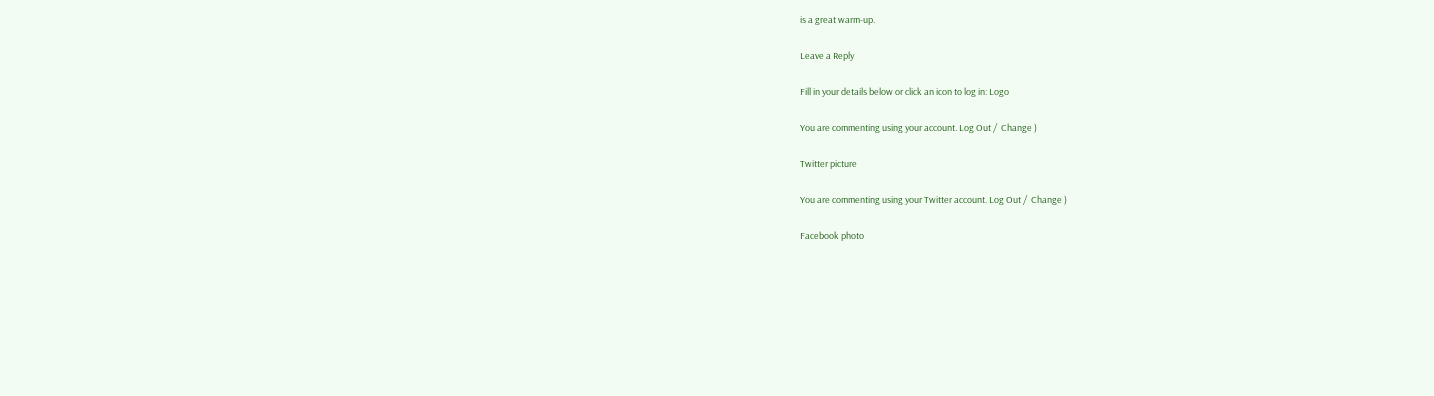is a great warm-up.

Leave a Reply

Fill in your details below or click an icon to log in: Logo

You are commenting using your account. Log Out /  Change )

Twitter picture

You are commenting using your Twitter account. Log Out /  Change )

Facebook photo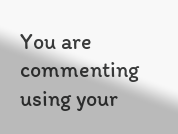You are commenting using your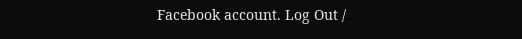Facebook account. Log Out /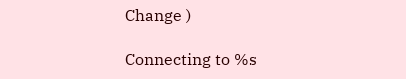Change )

Connecting to %s